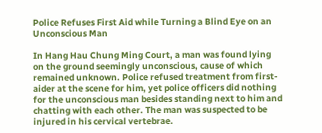Police Refuses First Aid while Turning a Blind Eye on an Unconscious Man

In Hang Hau Chung Ming Court, a man was found lying on the ground seemingly unconscious, cause of which remained unknown. Police refused treatment from first-aider at the scene for him, yet police officers did nothing for the unconscious man besides standing next to him and chatting with each other. The man was suspected to be injured in his cervical vertebrae.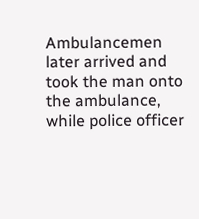Ambulancemen later arrived and took the man onto the ambulance, while police officer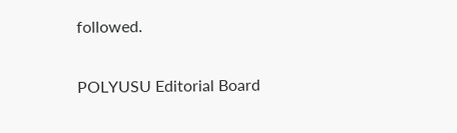followed.

POLYUSU Editorial Board